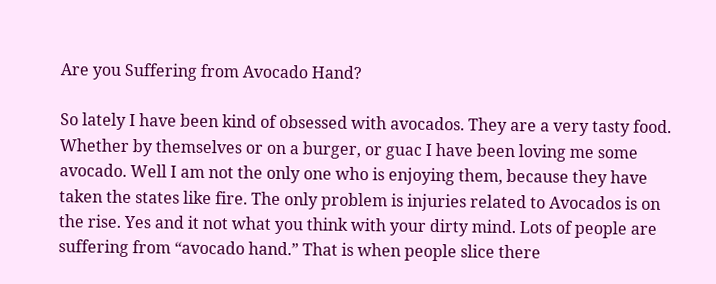Are you Suffering from Avocado Hand?

So lately I have been kind of obsessed with avocados. They are a very tasty food. Whether by themselves or on a burger, or guac I have been loving me some avocado. Well I am not the only one who is enjoying them, because they have taken the states like fire. The only problem is injuries related to Avocados is on the rise. Yes and it not what you think with your dirty mind. Lots of people are suffering from “avocado hand.” That is when people slice there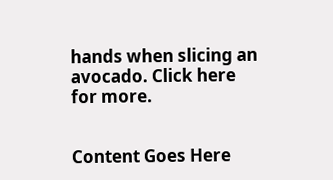hands when slicing an avocado. Click here for more.


Content Goes Here